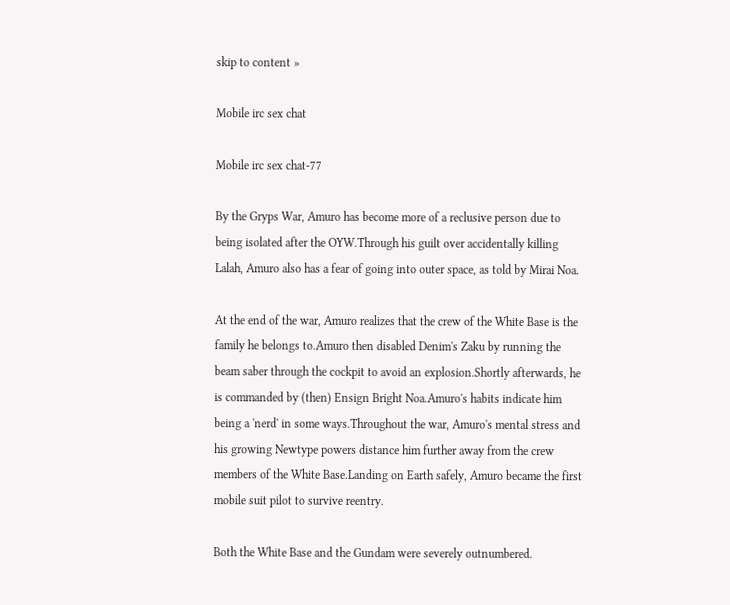skip to content »

Mobile irc sex chat

Mobile irc sex chat-77

By the Gryps War, Amuro has become more of a reclusive person due to being isolated after the OYW.Through his guilt over accidentally killing Lalah, Amuro also has a fear of going into outer space, as told by Mirai Noa.

At the end of the war, Amuro realizes that the crew of the White Base is the family he belongs to.Amuro then disabled Denim's Zaku by running the beam saber through the cockpit to avoid an explosion.Shortly afterwards, he is commanded by (then) Ensign Bright Noa.Amuro's habits indicate him being a 'nerd' in some ways.Throughout the war, Amuro's mental stress and his growing Newtype powers distance him further away from the crew members of the White Base.Landing on Earth safely, Amuro became the first mobile suit pilot to survive reentry.

Both the White Base and the Gundam were severely outnumbered.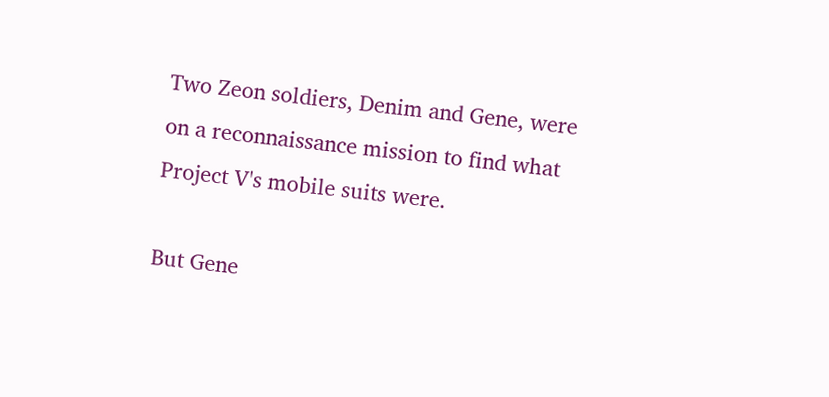Two Zeon soldiers, Denim and Gene, were on a reconnaissance mission to find what Project V's mobile suits were.

But Gene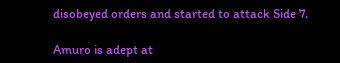disobeyed orders and started to attack Side 7.

Amuro is adept at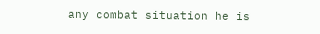any combat situation he is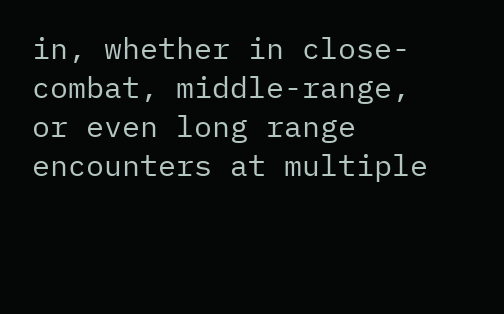in, whether in close-combat, middle-range, or even long range encounters at multiple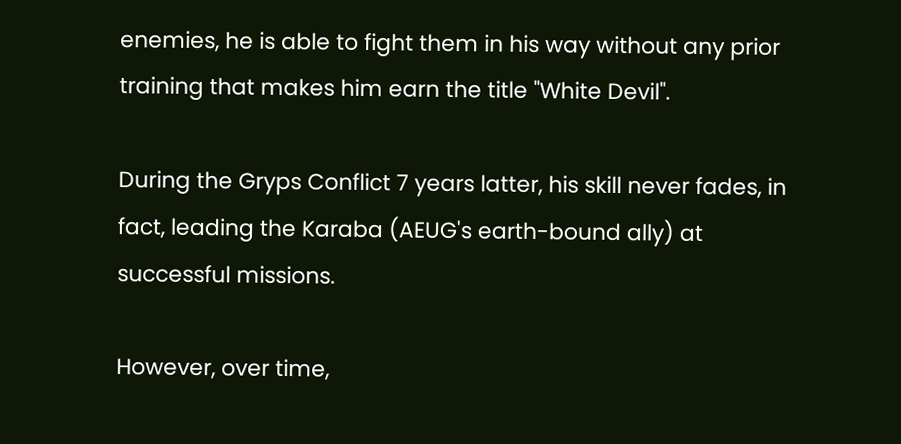enemies, he is able to fight them in his way without any prior training that makes him earn the title "White Devil".

During the Gryps Conflict 7 years latter, his skill never fades, in fact, leading the Karaba (AEUG's earth-bound ally) at successful missions.

However, over time,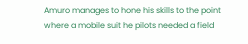Amuro manages to hone his skills to the point where a mobile suit he pilots needed a field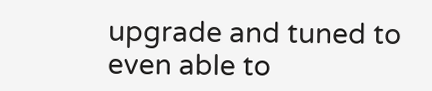upgrade and tuned to even able to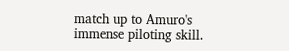match up to Amuro's immense piloting skill.